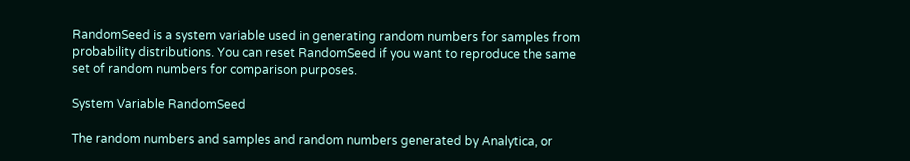RandomSeed is a system variable used in generating random numbers for samples from probability distributions. You can reset RandomSeed if you want to reproduce the same set of random numbers for comparison purposes.

System Variable RandomSeed

The random numbers and samples and random numbers generated by Analytica, or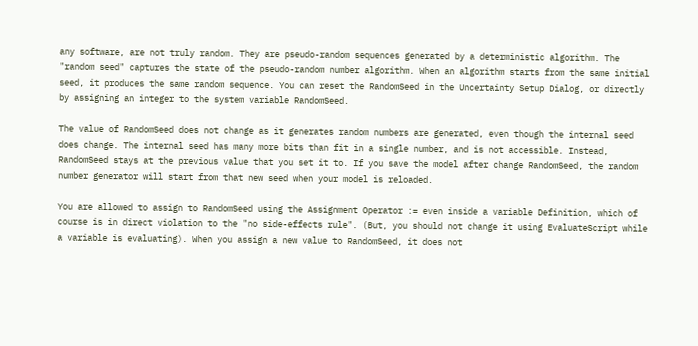any software, are not truly random. They are pseudo-random sequences generated by a deterministic algorithm. The "random seed" captures the state of the pseudo-random number algorithm. When an algorithm starts from the same initial seed, it produces the same random sequence. You can reset the RandomSeed in the Uncertainty Setup Dialog, or directly by assigning an integer to the system variable RandomSeed.

The value of RandomSeed does not change as it generates random numbers are generated, even though the internal seed does change. The internal seed has many more bits than fit in a single number, and is not accessible. Instead, RandomSeed stays at the previous value that you set it to. If you save the model after change RandomSeed, the random number generator will start from that new seed when your model is reloaded.

You are allowed to assign to RandomSeed using the Assignment Operator := even inside a variable Definition, which of course is in direct violation to the "no side-effects rule". (But, you should not change it using EvaluateScript while a variable is evaluating). When you assign a new value to RandomSeed, it does not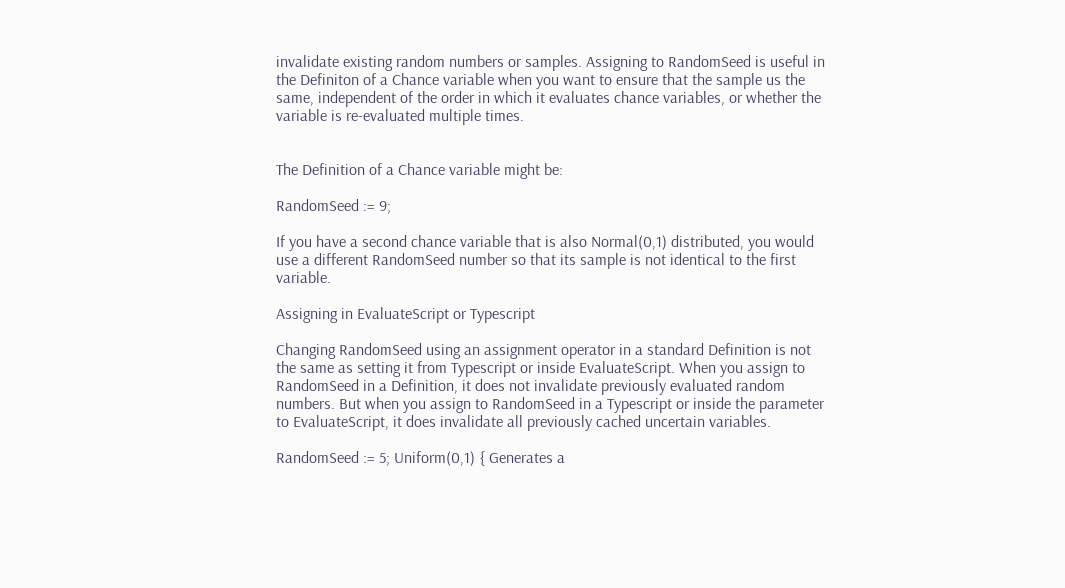invalidate existing random numbers or samples. Assigning to RandomSeed is useful in the Definiton of a Chance variable when you want to ensure that the sample us the same, independent of the order in which it evaluates chance variables, or whether the variable is re-evaluated multiple times.


The Definition of a Chance variable might be:

RandomSeed := 9;

If you have a second chance variable that is also Normal(0,1) distributed, you would use a different RandomSeed number so that its sample is not identical to the first variable.

Assigning in EvaluateScript or Typescript

Changing RandomSeed using an assignment operator in a standard Definition is not the same as setting it from Typescript or inside EvaluateScript. When you assign to RandomSeed in a Definition, it does not invalidate previously evaluated random numbers. But when you assign to RandomSeed in a Typescript or inside the parameter to EvaluateScript, it does invalidate all previously cached uncertain variables.

RandomSeed := 5; Uniform(0,1) { Generates a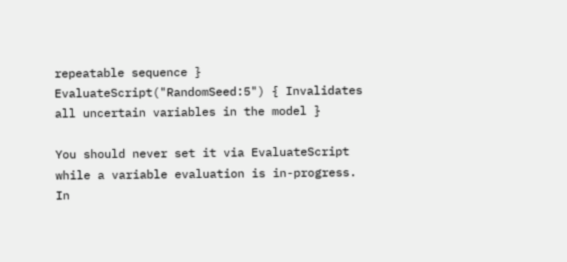repeatable sequence }
EvaluateScript("RandomSeed:5") { Invalidates all uncertain variables in the model }

You should never set it via EvaluateScript while a variable evaluation is in-progress. In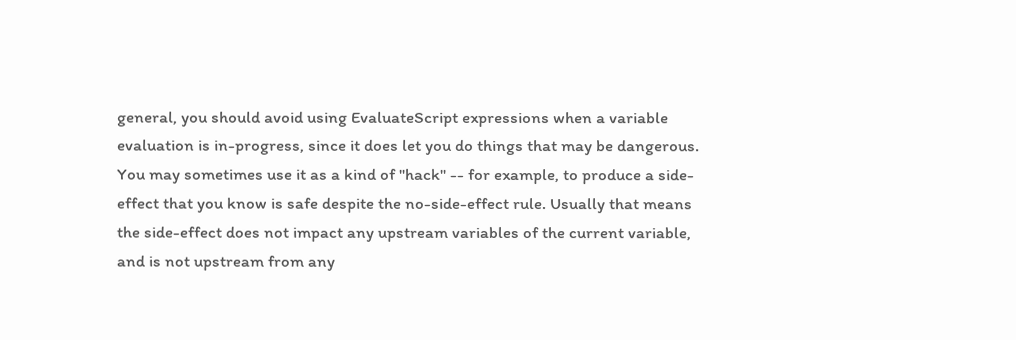general, you should avoid using EvaluateScript expressions when a variable evaluation is in-progress, since it does let you do things that may be dangerous. You may sometimes use it as a kind of "hack" -- for example, to produce a side-effect that you know is safe despite the no-side-effect rule. Usually that means the side-effect does not impact any upstream variables of the current variable, and is not upstream from any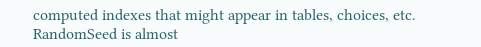computed indexes that might appear in tables, choices, etc. RandomSeed is almost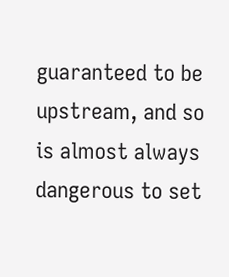guaranteed to be upstream, and so is almost always dangerous to set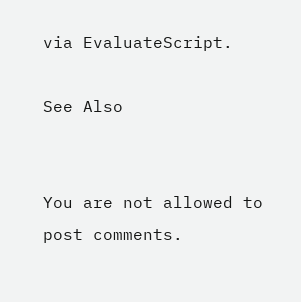via EvaluateScript.

See Also


You are not allowed to post comments.